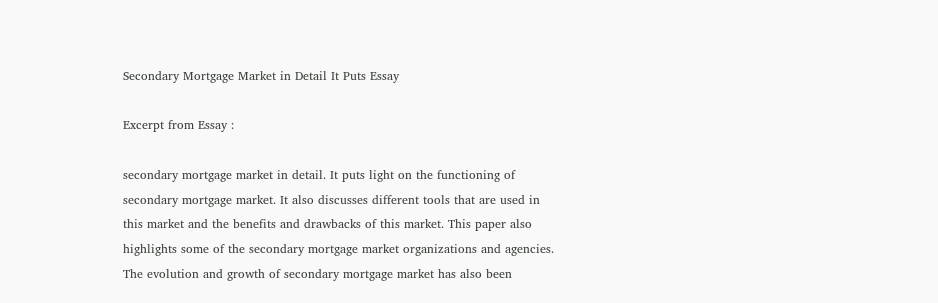Secondary Mortgage Market in Detail It Puts Essay

Excerpt from Essay :

secondary mortgage market in detail. It puts light on the functioning of secondary mortgage market. It also discusses different tools that are used in this market and the benefits and drawbacks of this market. This paper also highlights some of the secondary mortgage market organizations and agencies. The evolution and growth of secondary mortgage market has also been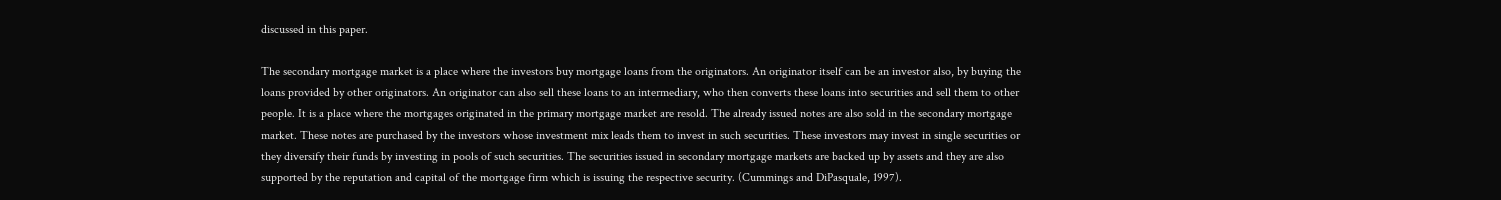discussed in this paper.

The secondary mortgage market is a place where the investors buy mortgage loans from the originators. An originator itself can be an investor also, by buying the loans provided by other originators. An originator can also sell these loans to an intermediary, who then converts these loans into securities and sell them to other people. It is a place where the mortgages originated in the primary mortgage market are resold. The already issued notes are also sold in the secondary mortgage market. These notes are purchased by the investors whose investment mix leads them to invest in such securities. These investors may invest in single securities or they diversify their funds by investing in pools of such securities. The securities issued in secondary mortgage markets are backed up by assets and they are also supported by the reputation and capital of the mortgage firm which is issuing the respective security. (Cummings and DiPasquale, 1997).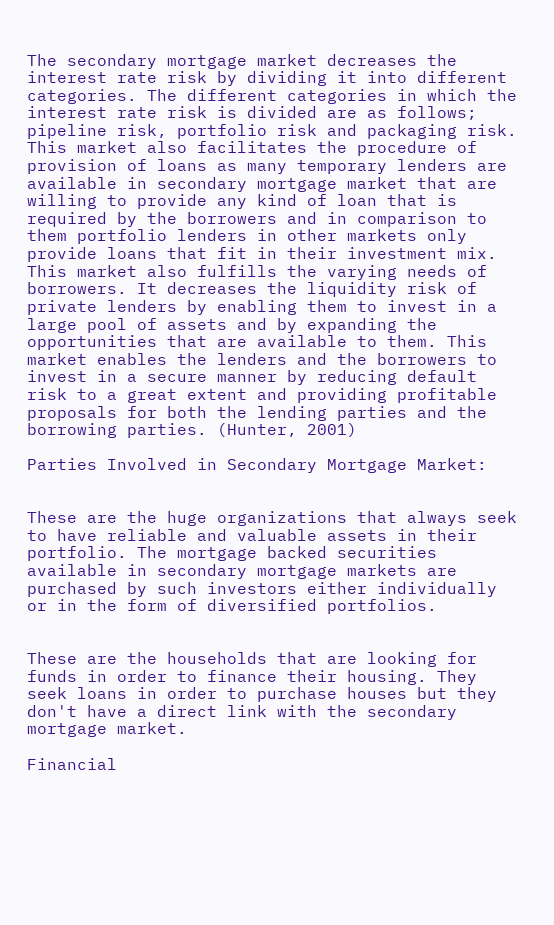The secondary mortgage market decreases the interest rate risk by dividing it into different categories. The different categories in which the interest rate risk is divided are as follows; pipeline risk, portfolio risk and packaging risk. This market also facilitates the procedure of provision of loans as many temporary lenders are available in secondary mortgage market that are willing to provide any kind of loan that is required by the borrowers and in comparison to them portfolio lenders in other markets only provide loans that fit in their investment mix. This market also fulfills the varying needs of borrowers. It decreases the liquidity risk of private lenders by enabling them to invest in a large pool of assets and by expanding the opportunities that are available to them. This market enables the lenders and the borrowers to invest in a secure manner by reducing default risk to a great extent and providing profitable proposals for both the lending parties and the borrowing parties. (Hunter, 2001)

Parties Involved in Secondary Mortgage Market:


These are the huge organizations that always seek to have reliable and valuable assets in their portfolio. The mortgage backed securities available in secondary mortgage markets are purchased by such investors either individually or in the form of diversified portfolios.


These are the households that are looking for funds in order to finance their housing. They seek loans in order to purchase houses but they don't have a direct link with the secondary mortgage market.

Financial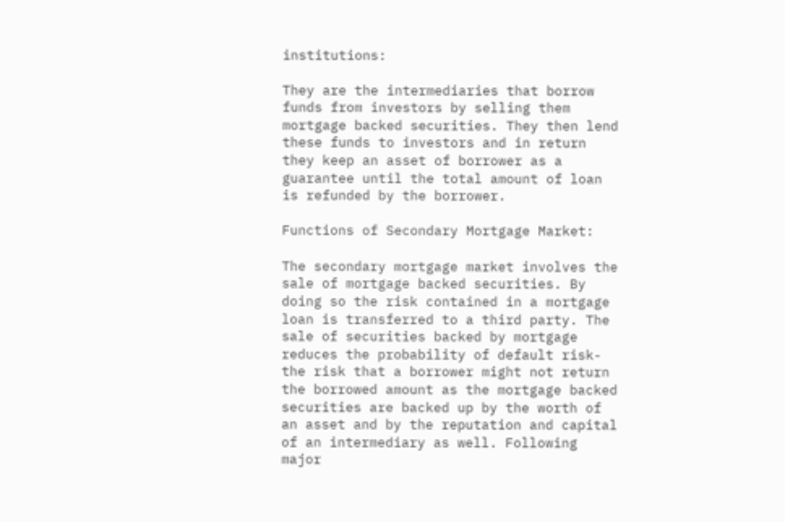institutions:

They are the intermediaries that borrow funds from investors by selling them mortgage backed securities. They then lend these funds to investors and in return they keep an asset of borrower as a guarantee until the total amount of loan is refunded by the borrower.

Functions of Secondary Mortgage Market:

The secondary mortgage market involves the sale of mortgage backed securities. By doing so the risk contained in a mortgage loan is transferred to a third party. The sale of securities backed by mortgage reduces the probability of default risk- the risk that a borrower might not return the borrowed amount as the mortgage backed securities are backed up by the worth of an asset and by the reputation and capital of an intermediary as well. Following major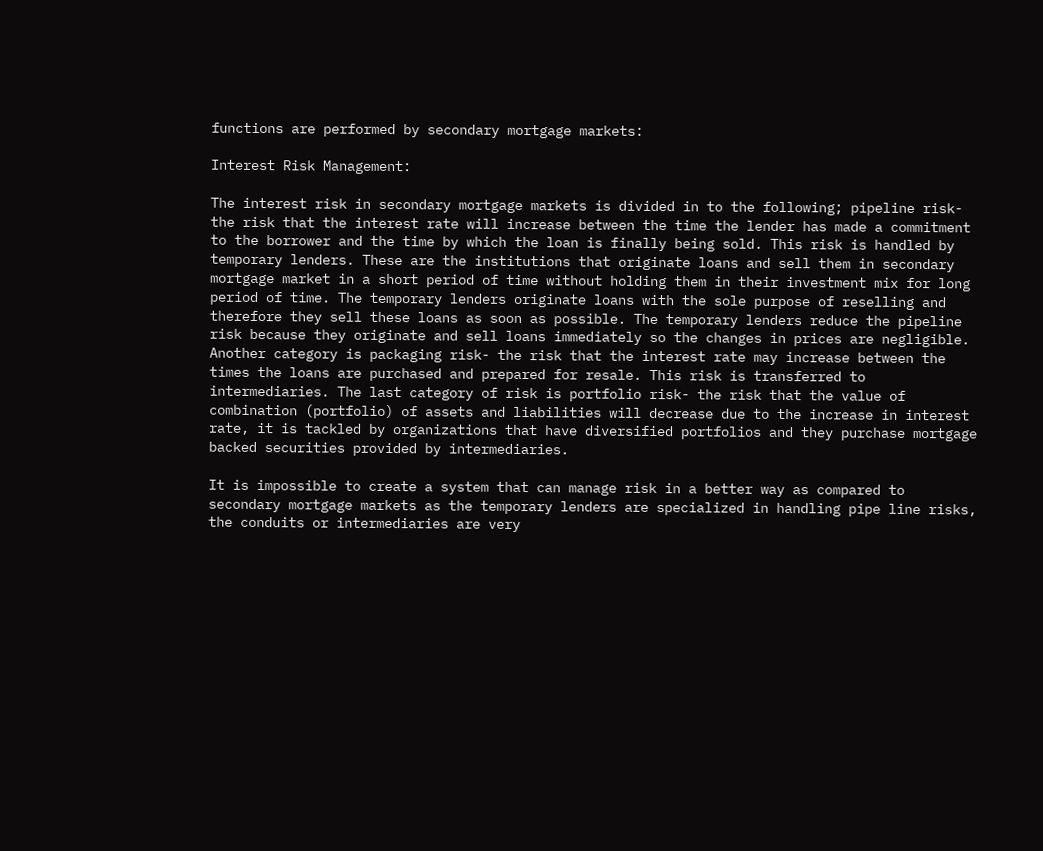functions are performed by secondary mortgage markets:

Interest Risk Management:

The interest risk in secondary mortgage markets is divided in to the following; pipeline risk- the risk that the interest rate will increase between the time the lender has made a commitment to the borrower and the time by which the loan is finally being sold. This risk is handled by temporary lenders. These are the institutions that originate loans and sell them in secondary mortgage market in a short period of time without holding them in their investment mix for long period of time. The temporary lenders originate loans with the sole purpose of reselling and therefore they sell these loans as soon as possible. The temporary lenders reduce the pipeline risk because they originate and sell loans immediately so the changes in prices are negligible. Another category is packaging risk- the risk that the interest rate may increase between the times the loans are purchased and prepared for resale. This risk is transferred to intermediaries. The last category of risk is portfolio risk- the risk that the value of combination (portfolio) of assets and liabilities will decrease due to the increase in interest rate, it is tackled by organizations that have diversified portfolios and they purchase mortgage backed securities provided by intermediaries.

It is impossible to create a system that can manage risk in a better way as compared to secondary mortgage markets as the temporary lenders are specialized in handling pipe line risks, the conduits or intermediaries are very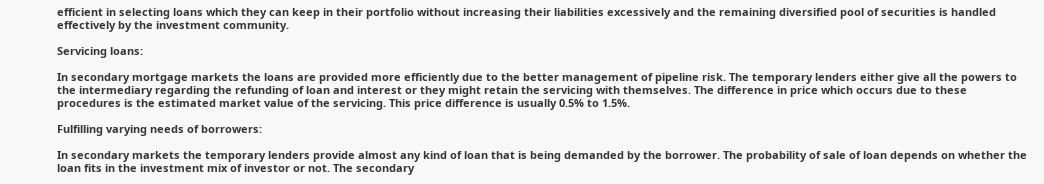efficient in selecting loans which they can keep in their portfolio without increasing their liabilities excessively and the remaining diversified pool of securities is handled effectively by the investment community.

Servicing loans:

In secondary mortgage markets the loans are provided more efficiently due to the better management of pipeline risk. The temporary lenders either give all the powers to the intermediary regarding the refunding of loan and interest or they might retain the servicing with themselves. The difference in price which occurs due to these procedures is the estimated market value of the servicing. This price difference is usually 0.5% to 1.5%.

Fulfilling varying needs of borrowers:

In secondary markets the temporary lenders provide almost any kind of loan that is being demanded by the borrower. The probability of sale of loan depends on whether the loan fits in the investment mix of investor or not. The secondary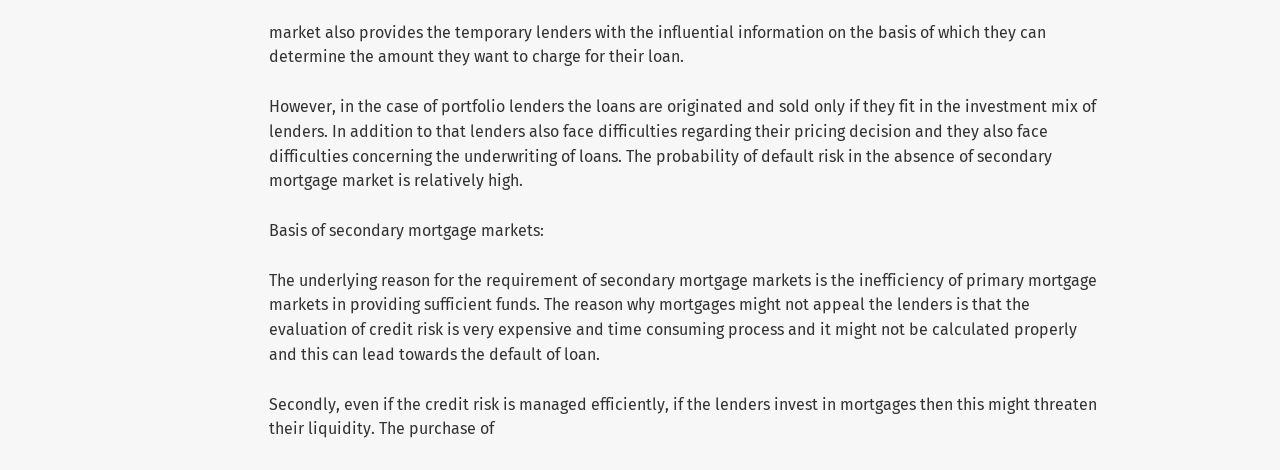market also provides the temporary lenders with the influential information on the basis of which they can determine the amount they want to charge for their loan.

However, in the case of portfolio lenders the loans are originated and sold only if they fit in the investment mix of lenders. In addition to that lenders also face difficulties regarding their pricing decision and they also face difficulties concerning the underwriting of loans. The probability of default risk in the absence of secondary mortgage market is relatively high.

Basis of secondary mortgage markets:

The underlying reason for the requirement of secondary mortgage markets is the inefficiency of primary mortgage markets in providing sufficient funds. The reason why mortgages might not appeal the lenders is that the evaluation of credit risk is very expensive and time consuming process and it might not be calculated properly and this can lead towards the default of loan.

Secondly, even if the credit risk is managed efficiently, if the lenders invest in mortgages then this might threaten their liquidity. The purchase of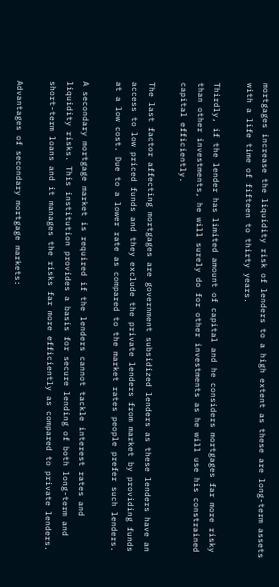mortgages increase the liquidity risk of lenders to a high extent as these are long-term assets with a life time of fifteen to thirty years.

Thirdly, if the lender has limited amount of capital and he considers mortgages far more risky than other investments, he will surely do for other investments as he will use his constrained capital efficiently.

The last factor affecting mortgages are government subsidized lenders as these lenders have an access to low priced funds and they exclude the private lenders from market by providing funds at a low cost. Due to a lower rate as compared to the market rates people prefer such lenders.

A secondary mortgage market is required if the lenders cannot tackle interest rates and liquidity risks. This institution provides a basis for secure lending of both long-term and short-term loans and it manages the risks far more efficiently as compared to private lenders.

Advantages of secondary mortgage markets: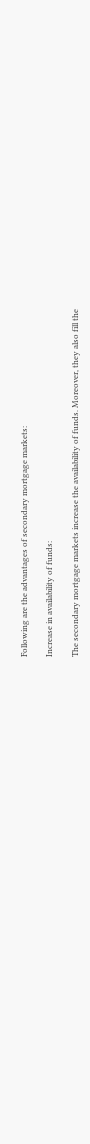Following are the advantages of secondary mortgage markets:

Increase in availability of funds:

The secondary mortgage markets increase the availability of funds. Moreover, they also fill the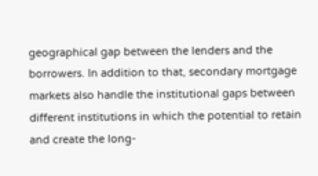geographical gap between the lenders and the borrowers. In addition to that, secondary mortgage markets also handle the institutional gaps between different institutions in which the potential to retain and create the long-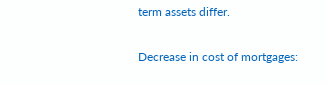term assets differ.

Decrease in cost of mortgages: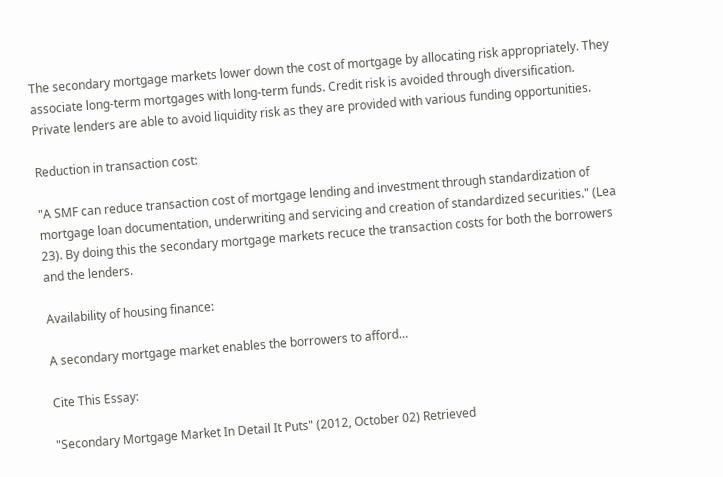The secondary mortgage markets lower down the cost of mortgage by allocating risk appropriately. They associate long-term mortgages with long-term funds. Credit risk is avoided through diversification. Private lenders are able to avoid liquidity risk as they are provided with various funding opportunities.

Reduction in transaction cost:

"A SMF can reduce transaction cost of mortgage lending and investment through standardization of mortgage loan documentation, underwriting and servicing and creation of standardized securities." (Lea 23). By doing this the secondary mortgage markets recuce the transaction costs for both the borrowers and the lenders.

Availability of housing finance:

A secondary mortgage market enables the borrowers to afford…

Cite This Essay:

"Secondary Mortgage Market In Detail It Puts" (2012, October 02) Retrieved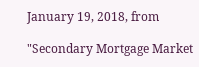January 19, 2018, from

"Secondary Mortgage Market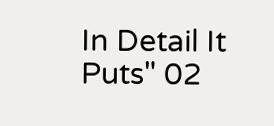In Detail It Puts" 02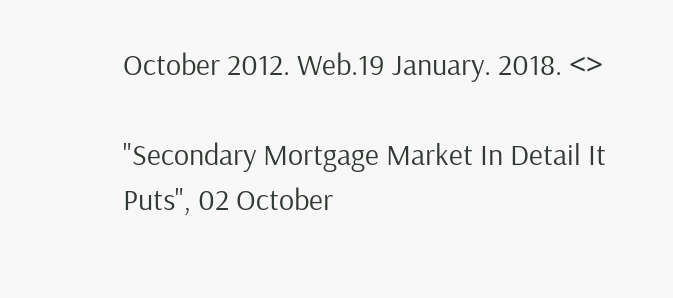October 2012. Web.19 January. 2018. <>

"Secondary Mortgage Market In Detail It Puts", 02 October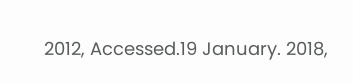2012, Accessed.19 January. 2018,